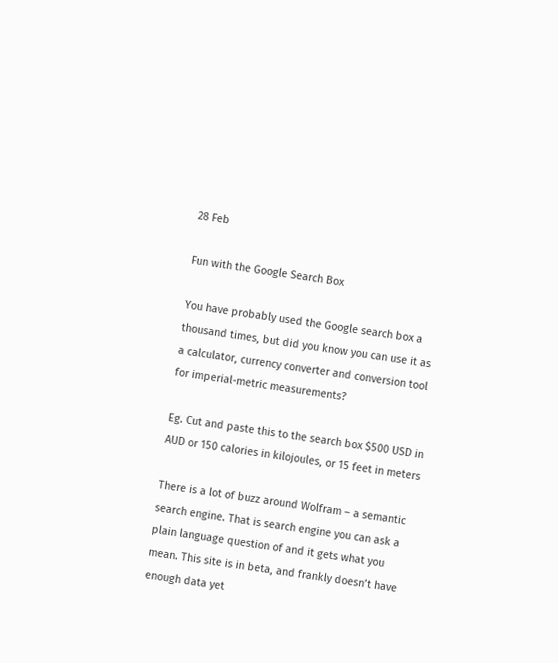28 Feb

Fun with the Google Search Box

You have probably used the Google search box a thousand times, but did you know you can use it as a calculator, currency converter and conversion tool for imperial-metric measurements?

Eg. Cut and paste this to the search box $500 USD in AUD or 150 calories in kilojoules, or 15 feet in meters

There is a lot of buzz around Wolfram – a semantic search engine. That is search engine you can ask a plain language question of and it gets what you mean. This site is in beta, and frankly doesn’t have enough data yet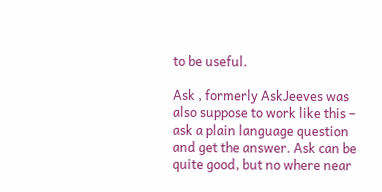to be useful.

Ask , formerly AskJeeves was also suppose to work like this – ask a plain language question and get the answer. Ask can be quite good, but no where near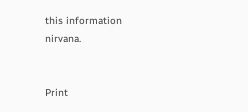this information nirvana.


Print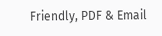Friendly, PDF & Email